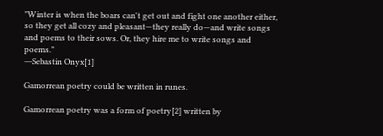"Winter is when the boars can't get out and fight one another either, so they get all cozy and pleasant—they really do—and write songs and poems to their sows. Or, they hire me to write songs and poems."
―Sebastin Onyx[1]

Gamorrean poetry could be written in runes.

Gamorrean poetry was a form of poetry[2] written by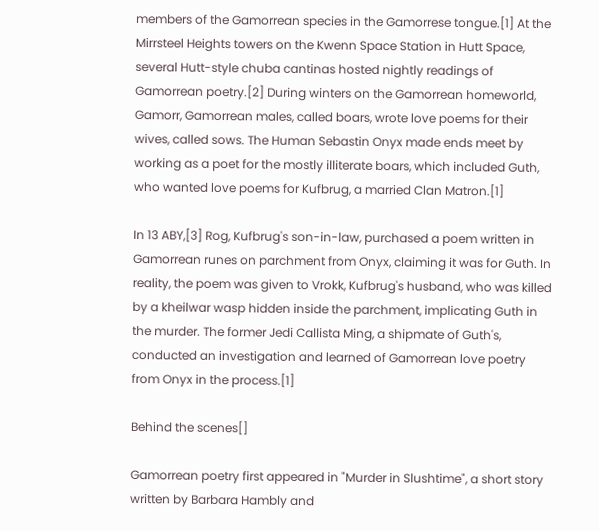members of the Gamorrean species in the Gamorrese tongue.[1] At the Mirrsteel Heights towers on the Kwenn Space Station in Hutt Space, several Hutt-style chuba cantinas hosted nightly readings of Gamorrean poetry.[2] During winters on the Gamorrean homeworld, Gamorr, Gamorrean males, called boars, wrote love poems for their wives, called sows. The Human Sebastin Onyx made ends meet by working as a poet for the mostly illiterate boars, which included Guth, who wanted love poems for Kufbrug, a married Clan Matron.[1]

In 13 ABY,[3] Rog, Kufbrug's son-in-law, purchased a poem written in Gamorrean runes on parchment from Onyx, claiming it was for Guth. In reality, the poem was given to Vrokk, Kufbrug's husband, who was killed by a kheilwar wasp hidden inside the parchment, implicating Guth in the murder. The former Jedi Callista Ming, a shipmate of Guth's, conducted an investigation and learned of Gamorrean love poetry from Onyx in the process.[1]

Behind the scenes[]

Gamorrean poetry first appeared in "Murder in Slushtime", a short story written by Barbara Hambly and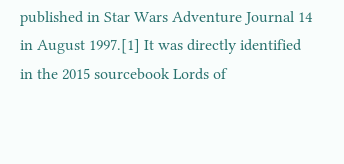published in Star Wars Adventure Journal 14 in August 1997.[1] It was directly identified in the 2015 sourcebook Lords of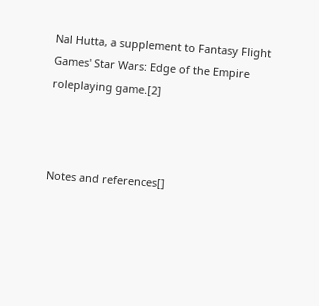Nal Hutta, a supplement to Fantasy Flight Games' Star Wars: Edge of the Empire roleplaying game.[2]



Notes and references[]